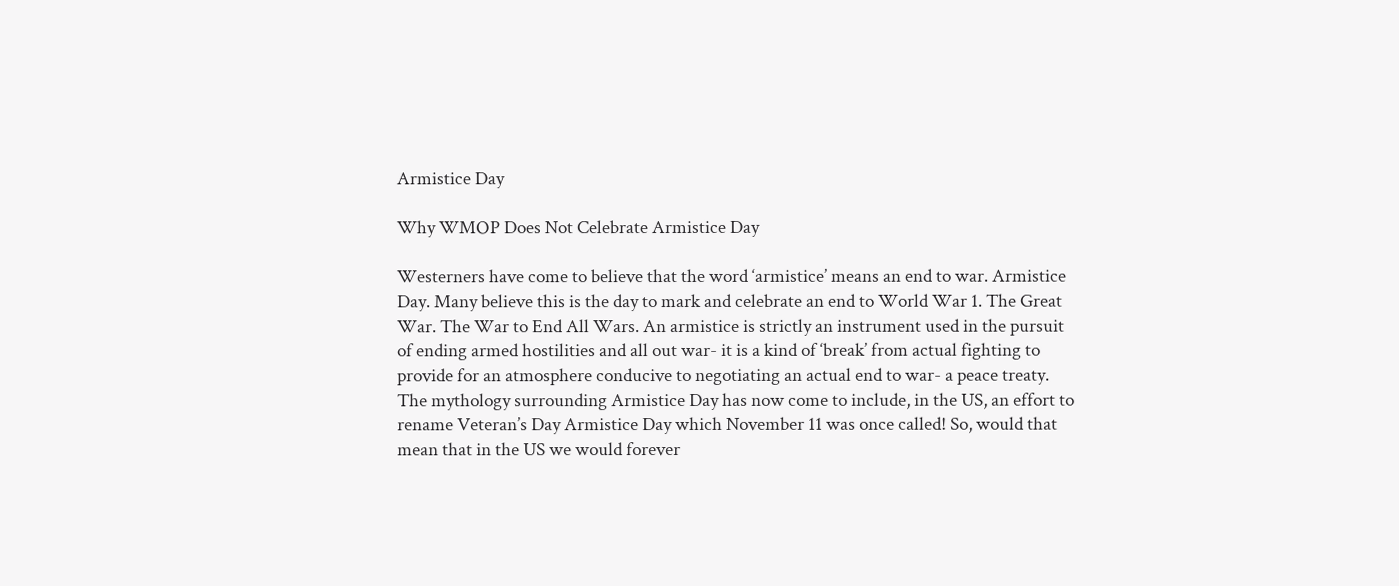Armistice Day

Why WMOP Does Not Celebrate Armistice Day

Westerners have come to believe that the word ‘armistice’ means an end to war. Armistice Day. Many believe this is the day to mark and celebrate an end to World War 1. The Great War. The War to End All Wars. An armistice is strictly an instrument used in the pursuit of ending armed hostilities and all out war- it is a kind of ‘break’ from actual fighting to provide for an atmosphere conducive to negotiating an actual end to war- a peace treaty. The mythology surrounding Armistice Day has now come to include, in the US, an effort to rename Veteran’s Day Armistice Day which November 11 was once called! So, would that mean that in the US we would forever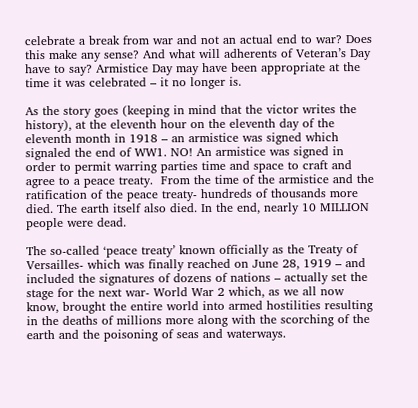celebrate a break from war and not an actual end to war? Does this make any sense? And what will adherents of Veteran’s Day have to say? Armistice Day may have been appropriate at the time it was celebrated – it no longer is.

As the story goes (keeping in mind that the victor writes the history), at the eleventh hour on the eleventh day of the eleventh month in 1918 – an armistice was signed which signaled the end of WW1. NO! An armistice was signed in order to permit warring parties time and space to craft and agree to a peace treaty.  From the time of the armistice and the ratification of the peace treaty- hundreds of thousands more died. The earth itself also died. In the end, nearly 10 MILLION people were dead.

The so-called ‘peace treaty’ known officially as the Treaty of Versailles- which was finally reached on June 28, 1919 – and included the signatures of dozens of nations – actually set the stage for the next war- World War 2 which, as we all now know, brought the entire world into armed hostilities resulting in the deaths of millions more along with the scorching of the earth and the poisoning of seas and waterways.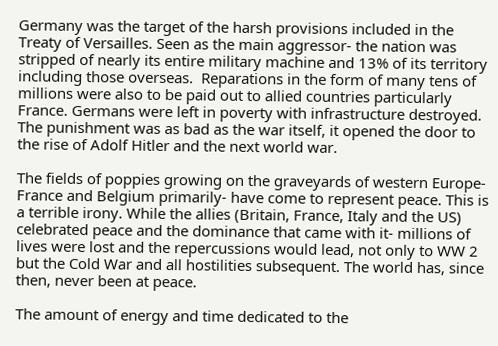Germany was the target of the harsh provisions included in the Treaty of Versailles. Seen as the main aggressor- the nation was stripped of nearly its entire military machine and 13% of its territory including those overseas.  Reparations in the form of many tens of millions were also to be paid out to allied countries particularly France. Germans were left in poverty with infrastructure destroyed. The punishment was as bad as the war itself, it opened the door to the rise of Adolf Hitler and the next world war.

The fields of poppies growing on the graveyards of western Europe- France and Belgium primarily- have come to represent peace. This is a terrible irony. While the allies (Britain, France, Italy and the US) celebrated peace and the dominance that came with it- millions of lives were lost and the repercussions would lead, not only to WW 2 but the Cold War and all hostilities subsequent. The world has, since then, never been at peace.

The amount of energy and time dedicated to the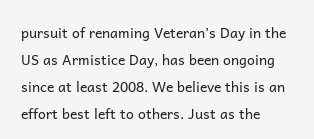pursuit of renaming Veteran’s Day in the US as Armistice Day, has been ongoing since at least 2008. We believe this is an effort best left to others. Just as the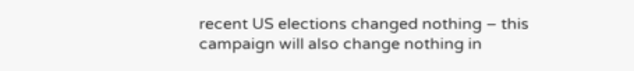recent US elections changed nothing – this campaign will also change nothing in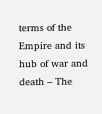terms of the Empire and its hub of war and death – The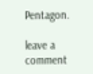Pentagon.

leave a comment